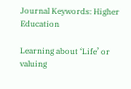Journal Keywords: Higher Education

Learning about ‘Life’ or valuing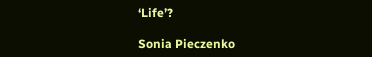‘Life’?

Sonia Pieczenko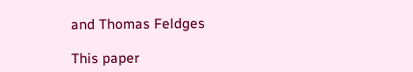and Thomas Feldges

This paper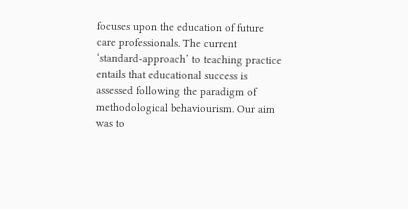focuses upon the education of future care professionals. The current ‘standard-approach’ to teaching practice entails that educational success is assessed following the paradigm of methodological behaviourism. Our aim was to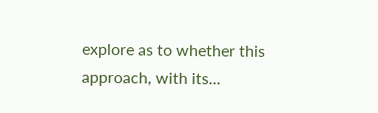explore as to whether this approach, with its...